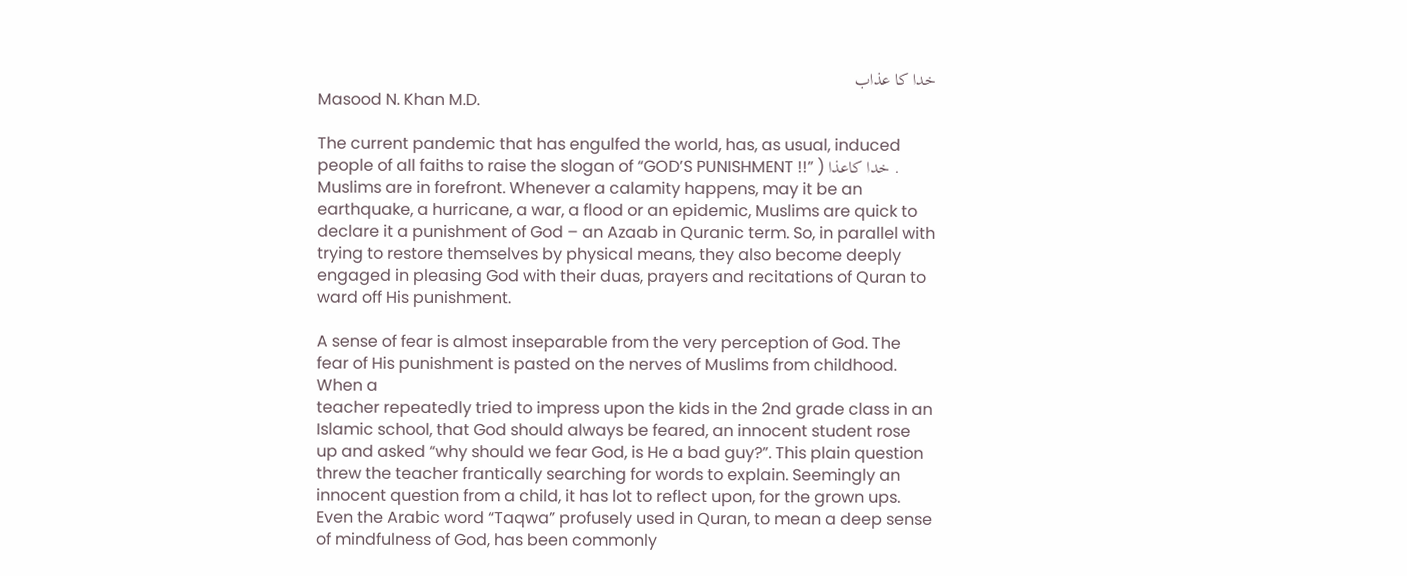خدا کا عذاب
Masood N. Khan M.D.

The current pandemic that has engulfed the world, has, as usual, induced people of all faiths to raise the slogan of “GOD’S PUNISHMENT !!” ) خدا کاعذا . Muslims are in forefront. Whenever a calamity happens, may it be an earthquake, a hurricane, a war, a flood or an epidemic, Muslims are quick to declare it a punishment of God – an Azaab in Quranic term. So, in parallel with trying to restore themselves by physical means, they also become deeply engaged in pleasing God with their duas, prayers and recitations of Quran to ward off His punishment.

A sense of fear is almost inseparable from the very perception of God. The fear of His punishment is pasted on the nerves of Muslims from childhood. When a
teacher repeatedly tried to impress upon the kids in the 2nd grade class in an Islamic school, that God should always be feared, an innocent student rose up and asked “why should we fear God, is He a bad guy?”. This plain question threw the teacher frantically searching for words to explain. Seemingly an innocent question from a child, it has lot to reflect upon, for the grown ups. Even the Arabic word “Taqwa” profusely used in Quran, to mean a deep sense of mindfulness of God, has been commonly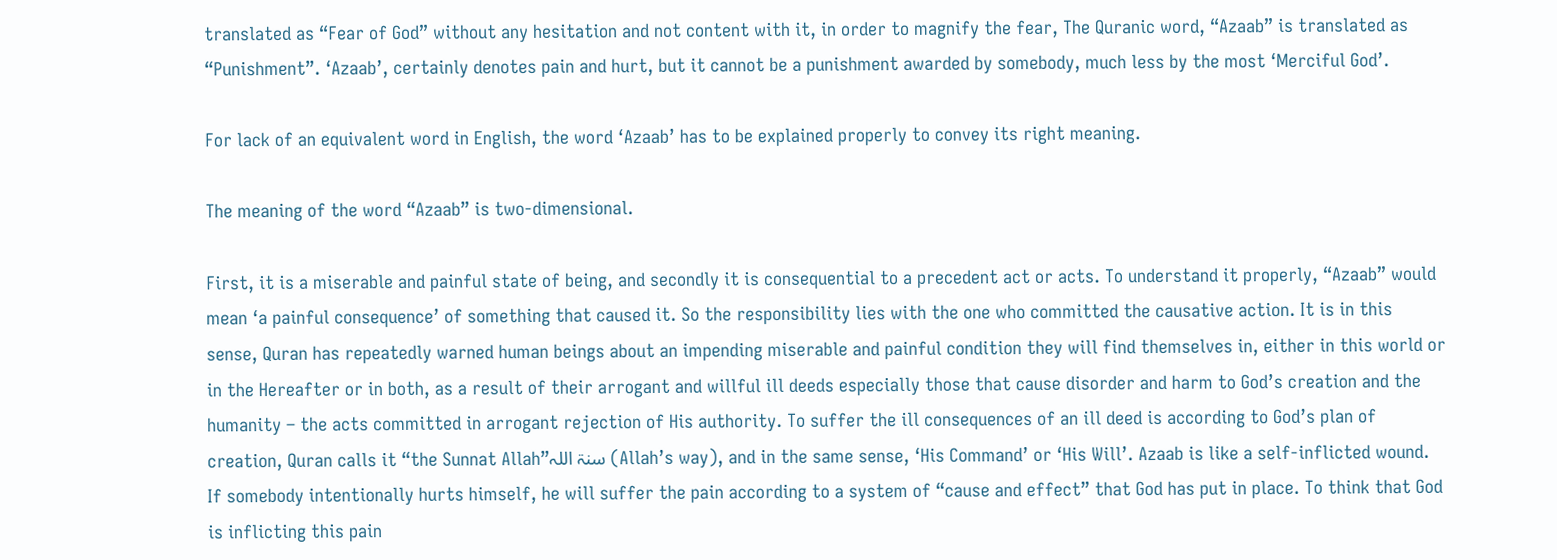translated as “Fear of God” without any hesitation and not content with it, in order to magnify the fear, The Quranic word, “Azaab” is translated as “Punishment”. ‘Azaab’, certainly denotes pain and hurt, but it cannot be a punishment awarded by somebody, much less by the most ‘Merciful God’.

For lack of an equivalent word in English, the word ‘Azaab’ has to be explained properly to convey its right meaning.

The meaning of the word “Azaab” is two-dimensional.

First, it is a miserable and painful state of being, and secondly it is consequential to a precedent act or acts. To understand it properly, “Azaab” would mean ‘a painful consequence’ of something that caused it. So the responsibility lies with the one who committed the causative action. It is in this sense, Quran has repeatedly warned human beings about an impending miserable and painful condition they will find themselves in, either in this world or in the Hereafter or in both, as a result of their arrogant and willful ill deeds especially those that cause disorder and harm to God’s creation and the humanity – the acts committed in arrogant rejection of His authority. To suffer the ill consequences of an ill deed is according to God’s plan of creation, Quran calls it “the Sunnat Allah”سنۃ اللہ (Allah’s way), and in the same sense, ‘His Command’ or ‘His Will’. Azaab is like a self-inflicted wound. If somebody intentionally hurts himself, he will suffer the pain according to a system of “cause and effect” that God has put in place. To think that God is inflicting this pain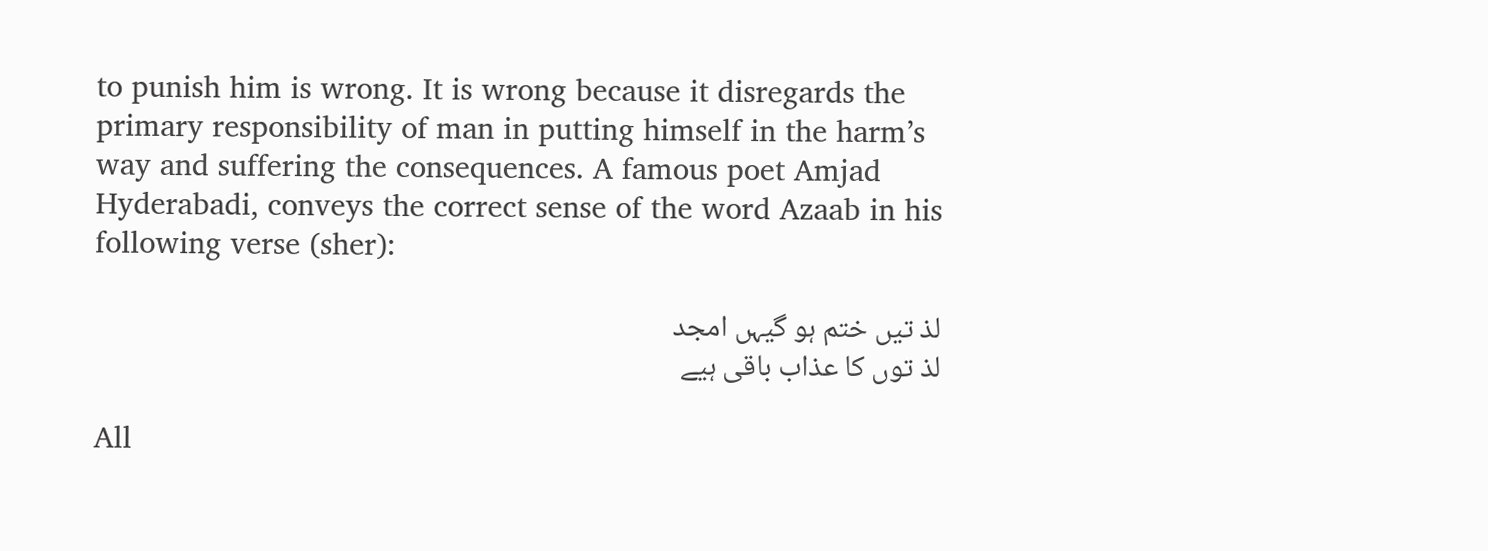to punish him is wrong. It is wrong because it disregards the primary responsibility of man in putting himself in the harm’s way and suffering the consequences. A famous poet Amjad Hyderabadi, conveys the correct sense of the word Azaab in his following verse (sher):

لذ تیں ختم ہو گیہں امجد
لذ توں کا عذاب باقی ہیے

All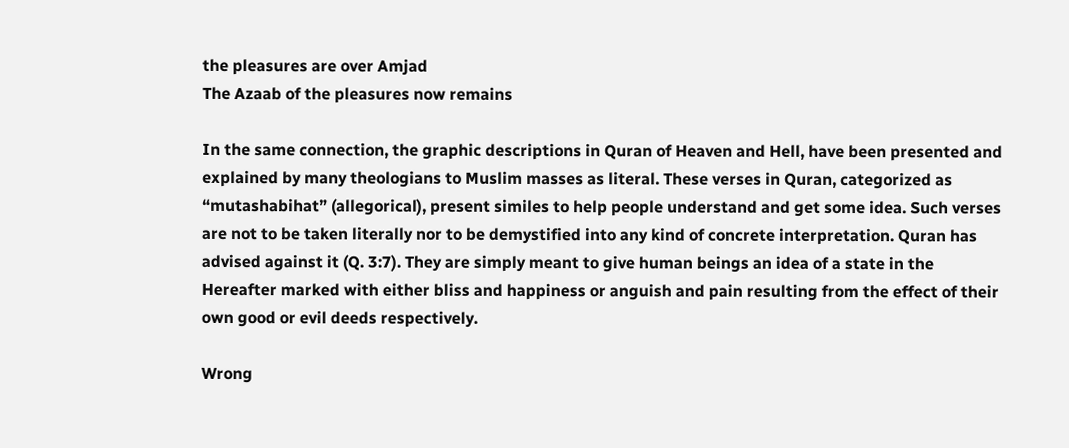the pleasures are over Amjad
The Azaab of the pleasures now remains

In the same connection, the graphic descriptions in Quran of Heaven and Hell, have been presented and explained by many theologians to Muslim masses as literal. These verses in Quran, categorized as “mutashabihat” (allegorical), present similes to help people understand and get some idea. Such verses are not to be taken literally nor to be demystified into any kind of concrete interpretation. Quran has advised against it (Q. 3:7). They are simply meant to give human beings an idea of a state in the Hereafter marked with either bliss and happiness or anguish and pain resulting from the effect of their own good or evil deeds respectively.

Wrong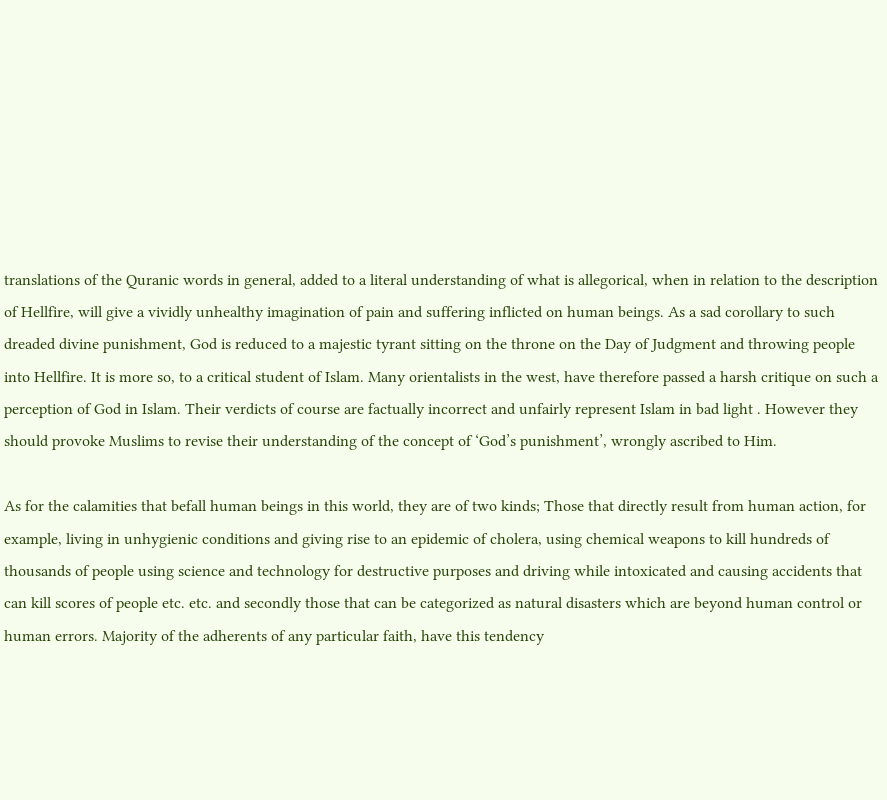translations of the Quranic words in general, added to a literal understanding of what is allegorical, when in relation to the description of Hellfire, will give a vividly unhealthy imagination of pain and suffering inflicted on human beings. As a sad corollary to such dreaded divine punishment, God is reduced to a majestic tyrant sitting on the throne on the Day of Judgment and throwing people into Hellfire. It is more so, to a critical student of Islam. Many orientalists in the west, have therefore passed a harsh critique on such a perception of God in Islam. Their verdicts of course are factually incorrect and unfairly represent Islam in bad light . However they should provoke Muslims to revise their understanding of the concept of ‘God’s punishment’, wrongly ascribed to Him.

As for the calamities that befall human beings in this world, they are of two kinds; Those that directly result from human action, for example, living in unhygienic conditions and giving rise to an epidemic of cholera, using chemical weapons to kill hundreds of thousands of people using science and technology for destructive purposes and driving while intoxicated and causing accidents that can kill scores of people etc. etc. and secondly those that can be categorized as natural disasters which are beyond human control or human errors. Majority of the adherents of any particular faith, have this tendency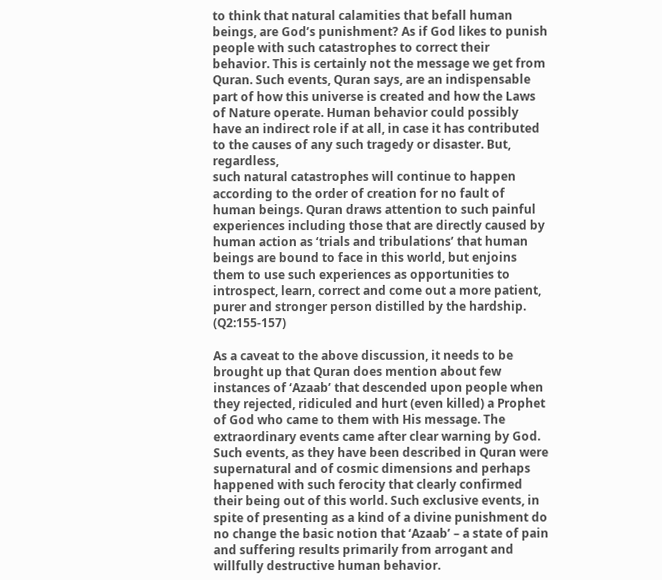to think that natural calamities that befall human beings, are God’s punishment? As if God likes to punish people with such catastrophes to correct their behavior. This is certainly not the message we get from Quran. Such events, Quran says, are an indispensable part of how this universe is created and how the Laws of Nature operate. Human behavior could possibly have an indirect role if at all, in case it has contributed to the causes of any such tragedy or disaster. But, regardless,
such natural catastrophes will continue to happen according to the order of creation for no fault of human beings. Quran draws attention to such painful experiences including those that are directly caused by human action as ‘trials and tribulations’ that human beings are bound to face in this world, but enjoins them to use such experiences as opportunities to introspect, learn, correct and come out a more patient, purer and stronger person distilled by the hardship. (Q2:155-157)

As a caveat to the above discussion, it needs to be brought up that Quran does mention about few instances of ‘Azaab’ that descended upon people when they rejected, ridiculed and hurt (even killed) a Prophet of God who came to them with His message. The extraordinary events came after clear warning by God. Such events, as they have been described in Quran were supernatural and of cosmic dimensions and perhaps happened with such ferocity that clearly confirmed their being out of this world. Such exclusive events, in spite of presenting as a kind of a divine punishment do no change the basic notion that ‘Azaab’ – a state of pain and suffering results primarily from arrogant and willfully destructive human behavior.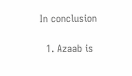In conclusion

  1. Azaab is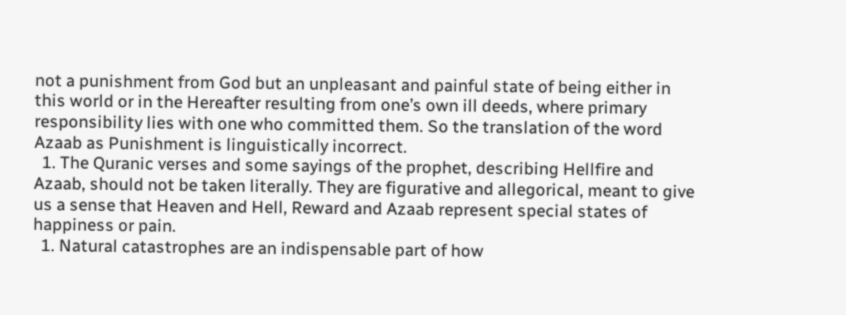not a punishment from God but an unpleasant and painful state of being either in this world or in the Hereafter resulting from one’s own ill deeds, where primary responsibility lies with one who committed them. So the translation of the word Azaab as Punishment is linguistically incorrect.
  1. The Quranic verses and some sayings of the prophet, describing Hellfire and Azaab, should not be taken literally. They are figurative and allegorical, meant to give us a sense that Heaven and Hell, Reward and Azaab represent special states of happiness or pain.
  1. Natural catastrophes are an indispensable part of how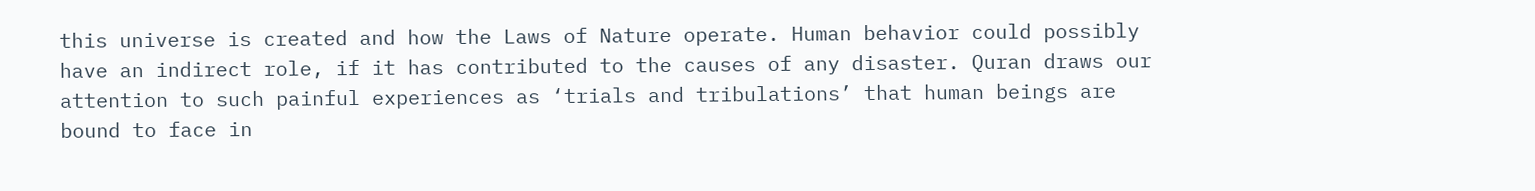this universe is created and how the Laws of Nature operate. Human behavior could possibly have an indirect role, if it has contributed to the causes of any disaster. Quran draws our attention to such painful experiences as ‘trials and tribulations’ that human beings are bound to face in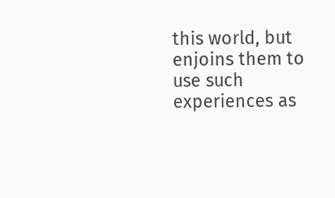this world, but enjoins them to use such experiences as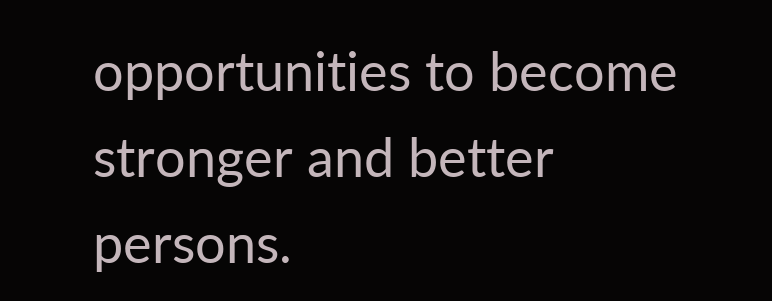opportunities to become stronger and better persons.